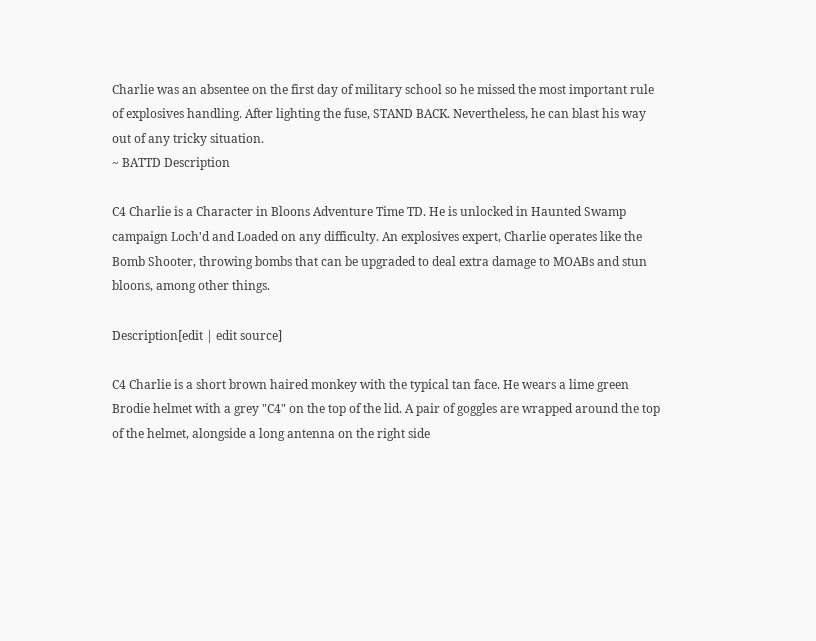Charlie was an absentee on the first day of military school so he missed the most important rule of explosives handling. After lighting the fuse, STAND BACK. Nevertheless, he can blast his way out of any tricky situation.
~ BATTD Description

C4 Charlie is a Character in Bloons Adventure Time TD. He is unlocked in Haunted Swamp campaign Loch'd and Loaded on any difficulty. An explosives expert, Charlie operates like the Bomb Shooter, throwing bombs that can be upgraded to deal extra damage to MOABs and stun bloons, among other things.

Description[edit | edit source]

C4 Charlie is a short brown haired monkey with the typical tan face. He wears a lime green Brodie helmet with a grey "C4" on the top of the lid. A pair of goggles are wrapped around the top of the helmet, alongside a long antenna on the right side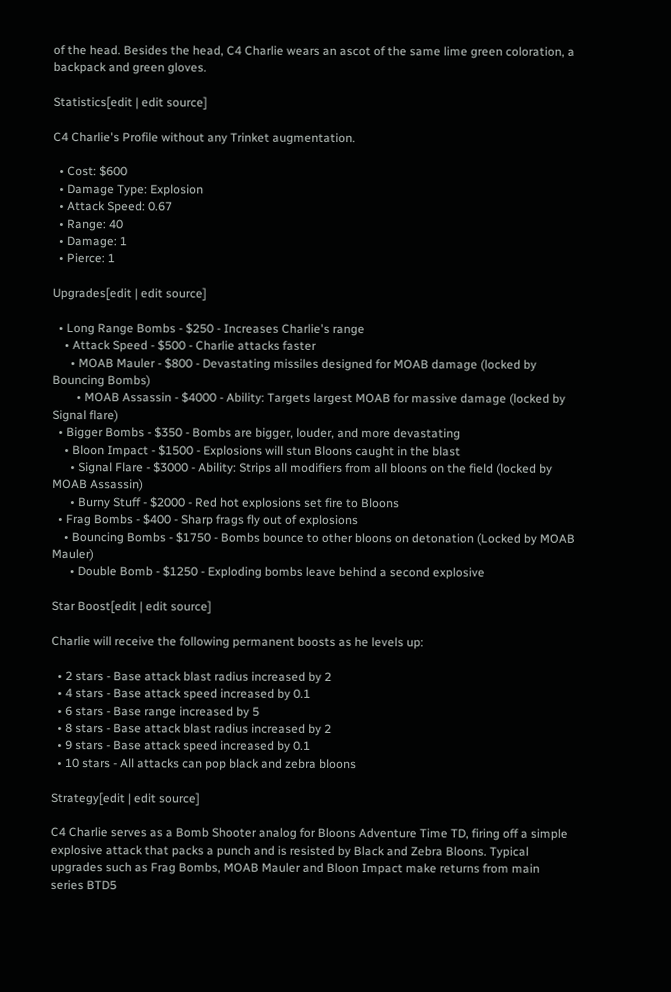of the head. Besides the head, C4 Charlie wears an ascot of the same lime green coloration, a backpack and green gloves.

Statistics[edit | edit source]

C4 Charlie's Profile without any Trinket augmentation.

  • Cost: $600
  • Damage Type: Explosion
  • Attack Speed: 0.67
  • Range: 40
  • Damage: 1
  • Pierce: 1

Upgrades[edit | edit source]

  • Long Range Bombs - $250 - Increases Charlie's range
    • Attack Speed - $500 - Charlie attacks faster
      • MOAB Mauler - $800 - Devastating missiles designed for MOAB damage (locked by Bouncing Bombs)
        • MOAB Assassin - $4000 - Ability: Targets largest MOAB for massive damage (locked by Signal flare)
  • Bigger Bombs - $350 - Bombs are bigger, louder, and more devastating
    • Bloon Impact - $1500 - Explosions will stun Bloons caught in the blast
      • Signal Flare - $3000 - Ability: Strips all modifiers from all bloons on the field (locked by MOAB Assassin)
      • Burny Stuff - $2000 - Red hot explosions set fire to Bloons
  • Frag Bombs - $400 - Sharp frags fly out of explosions
    • Bouncing Bombs - $1750 - Bombs bounce to other bloons on detonation (Locked by MOAB Mauler)
      • Double Bomb - $1250 - Exploding bombs leave behind a second explosive

Star Boost[edit | edit source]

Charlie will receive the following permanent boosts as he levels up:

  • 2 stars - Base attack blast radius increased by 2
  • 4 stars - Base attack speed increased by 0.1
  • 6 stars - Base range increased by 5
  • 8 stars - Base attack blast radius increased by 2
  • 9 stars - Base attack speed increased by 0.1
  • 10 stars - All attacks can pop black and zebra bloons

Strategy[edit | edit source]

C4 Charlie serves as a Bomb Shooter analog for Bloons Adventure Time TD, firing off a simple explosive attack that packs a punch and is resisted by Black and Zebra Bloons. Typical upgrades such as Frag Bombs, MOAB Mauler and Bloon Impact make returns from main series BTD5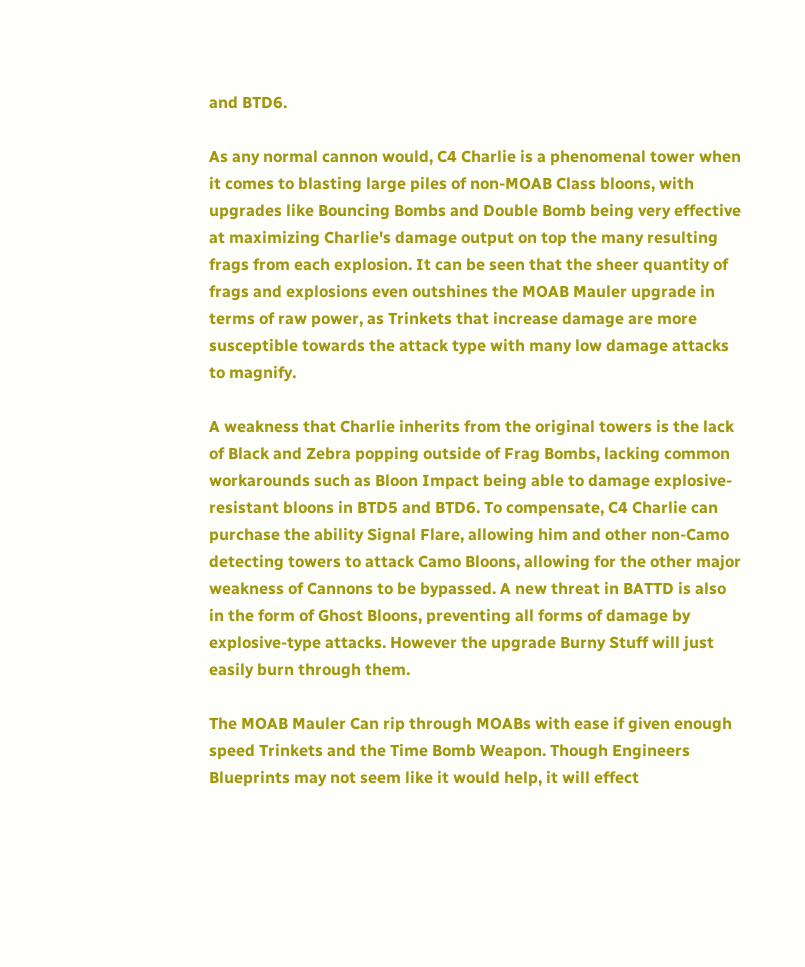and BTD6.

As any normal cannon would, C4 Charlie is a phenomenal tower when it comes to blasting large piles of non-MOAB Class bloons, with upgrades like Bouncing Bombs and Double Bomb being very effective at maximizing Charlie's damage output on top the many resulting frags from each explosion. It can be seen that the sheer quantity of frags and explosions even outshines the MOAB Mauler upgrade in terms of raw power, as Trinkets that increase damage are more susceptible towards the attack type with many low damage attacks to magnify.

A weakness that Charlie inherits from the original towers is the lack of Black and Zebra popping outside of Frag Bombs, lacking common workarounds such as Bloon Impact being able to damage explosive-resistant bloons in BTD5 and BTD6. To compensate, C4 Charlie can purchase the ability Signal Flare, allowing him and other non-Camo detecting towers to attack Camo Bloons, allowing for the other major weakness of Cannons to be bypassed. A new threat in BATTD is also in the form of Ghost Bloons, preventing all forms of damage by explosive-type attacks. However the upgrade Burny Stuff will just easily burn through them.

The MOAB Mauler Can rip through MOABs with ease if given enough speed Trinkets and the Time Bomb Weapon. Though Engineers Blueprints may not seem like it would help, it will effect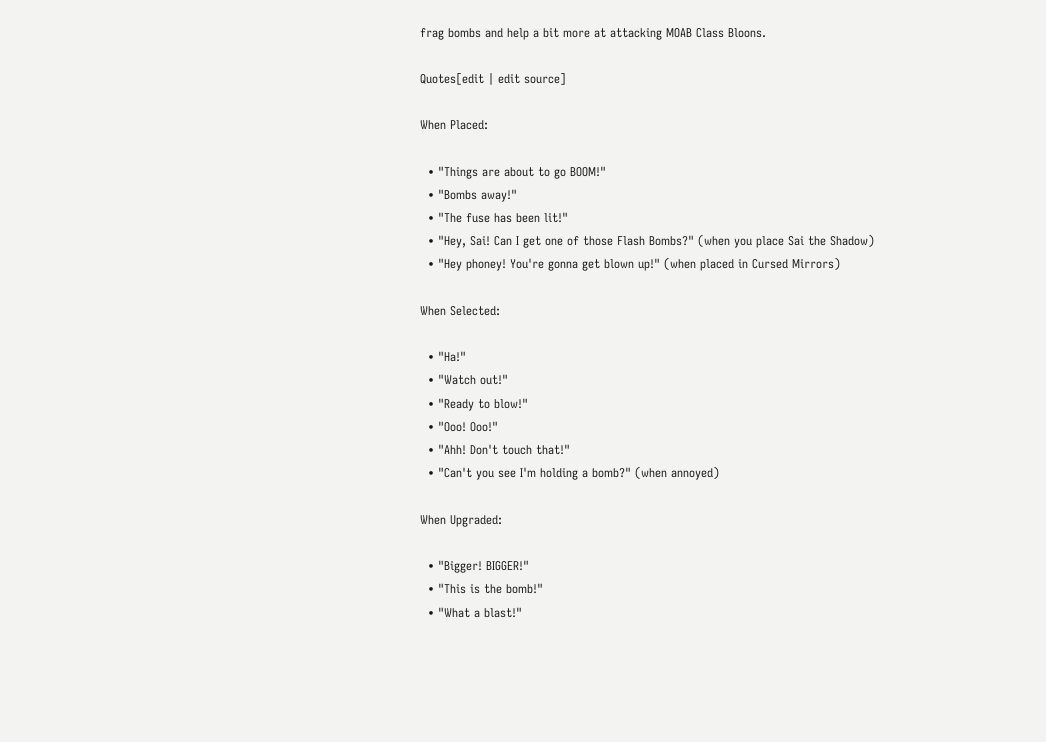frag bombs and help a bit more at attacking MOAB Class Bloons.

Quotes[edit | edit source]

When Placed:

  • "Things are about to go BOOM!"
  • "Bombs away!"
  • "The fuse has been lit!"
  • "Hey, Sai! Can I get one of those Flash Bombs?" (when you place Sai the Shadow)
  • "Hey phoney! You're gonna get blown up!" (when placed in Cursed Mirrors)

When Selected:

  • "Ha!"
  • "Watch out!"
  • "Ready to blow!"
  • "Ooo! Ooo!"
  • "Ahh! Don't touch that!"
  • "Can't you see I'm holding a bomb?" (when annoyed)

When Upgraded:

  • "Bigger! BIGGER!"
  • "This is the bomb!"
  • "What a blast!"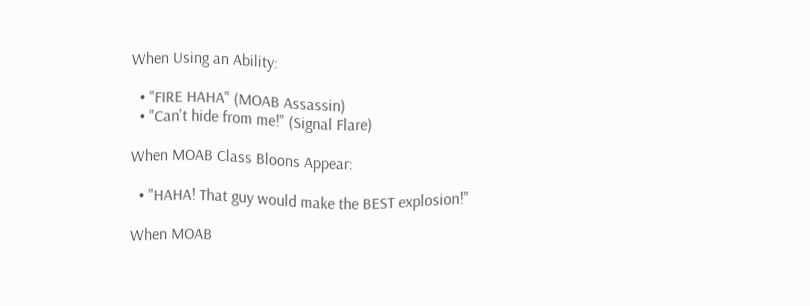When Using an Ability:

  • "FIRE HAHA" (MOAB Assassin)
  • "Can't hide from me!" (Signal Flare)

When MOAB Class Bloons Appear:

  • "HAHA! That guy would make the BEST explosion!"

When MOAB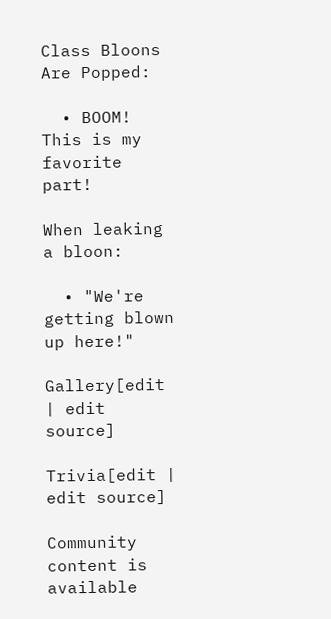Class Bloons Are Popped:

  • BOOM! This is my favorite part!

When leaking a bloon:

  • "We're getting blown up here!"

Gallery[edit | edit source]

Trivia[edit | edit source]

Community content is available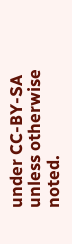under CC-BY-SA unless otherwise noted.